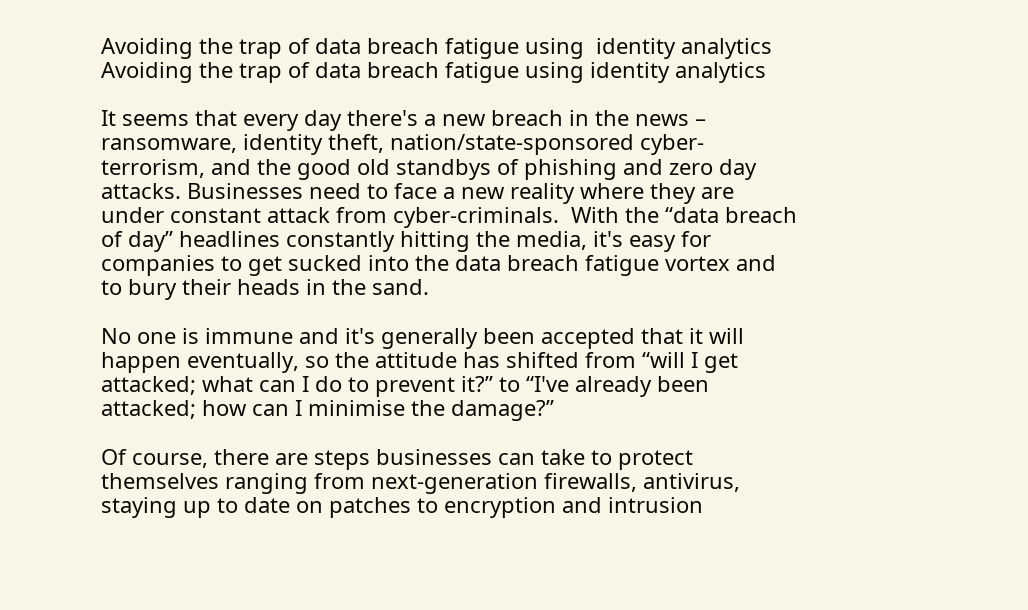Avoiding the trap of data breach fatigue using  identity analytics
Avoiding the trap of data breach fatigue using identity analytics

It seems that every day there's a new breach in the news – ransomware, identity theft, nation/state-sponsored cyber-terrorism, and the good old standbys of phishing and zero day attacks. Businesses need to face a new reality where they are under constant attack from cyber-criminals.  With the “data breach of day” headlines constantly hitting the media, it's easy for companies to get sucked into the data breach fatigue vortex and to bury their heads in the sand.

No one is immune and it's generally been accepted that it will happen eventually, so the attitude has shifted from “will I get attacked; what can I do to prevent it?” to “I've already been attacked; how can I minimise the damage?”

Of course, there are steps businesses can take to protect themselves ranging from next-generation firewalls, antivirus, staying up to date on patches to encryption and intrusion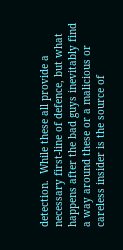detection.  While these all provide a necessary first-line of defence, but what happens after the bad guys inevitably find a way around these or a malicious or careless insider is the source of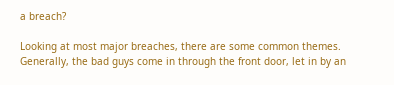a breach?

Looking at most major breaches, there are some common themes. Generally, the bad guys come in through the front door, let in by an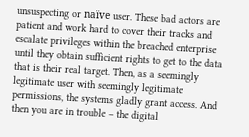unsuspecting or naïve user. These bad actors are patient and work hard to cover their tracks and escalate privileges within the breached enterprise until they obtain sufficient rights to get to the data that is their real target. Then, as a seemingly legitimate user with seemingly legitimate permissions, the systems gladly grant access. And then you are in trouble – the digital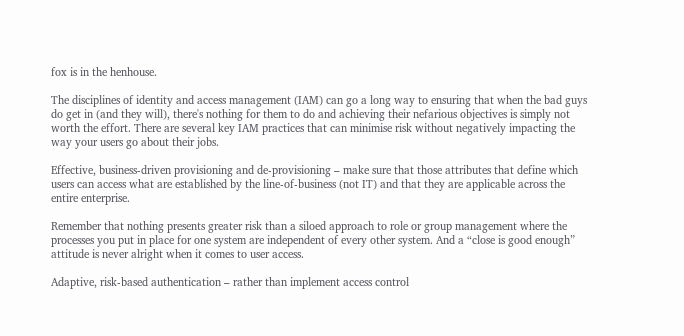fox is in the henhouse.

The disciplines of identity and access management (IAM) can go a long way to ensuring that when the bad guys do get in (and they will), there's nothing for them to do and achieving their nefarious objectives is simply not worth the effort. There are several key IAM practices that can minimise risk without negatively impacting the way your users go about their jobs.

Effective, business-driven provisioning and de-provisioning – make sure that those attributes that define which users can access what are established by the line-of-business (not IT) and that they are applicable across the entire enterprise.

Remember that nothing presents greater risk than a siloed approach to role or group management where the processes you put in place for one system are independent of every other system. And a “close is good enough” attitude is never alright when it comes to user access.

Adaptive, risk-based authentication – rather than implement access control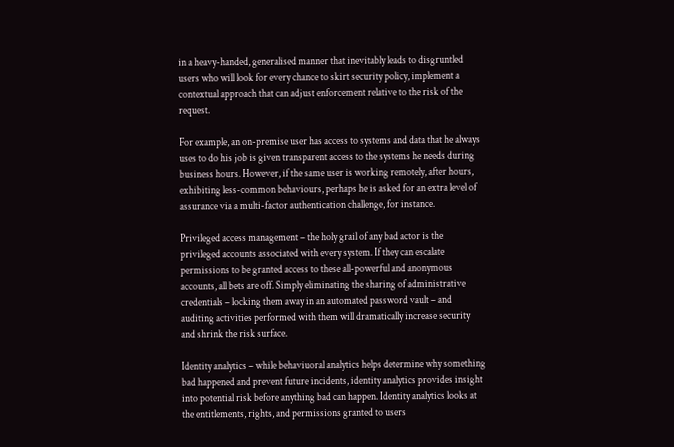in a heavy-handed, generalised manner that inevitably leads to disgruntled users who will look for every chance to skirt security policy, implement a contextual approach that can adjust enforcement relative to the risk of the request.

For example, an on-premise user has access to systems and data that he always uses to do his job is given transparent access to the systems he needs during business hours. However, if the same user is working remotely, after hours, exhibiting less-common behaviours, perhaps he is asked for an extra level of assurance via a multi-factor authentication challenge, for instance.

Privileged access management – the holy grail of any bad actor is the privileged accounts associated with every system. If they can escalate permissions to be granted access to these all-powerful and anonymous accounts, all bets are off. Simply eliminating the sharing of administrative credentials – locking them away in an automated password vault – and auditing activities performed with them will dramatically increase security and shrink the risk surface.

Identity analytics – while behaviuoral analytics helps determine why something bad happened and prevent future incidents, identity analytics provides insight into potential risk before anything bad can happen. Identity analytics looks at the entitlements, rights, and permissions granted to users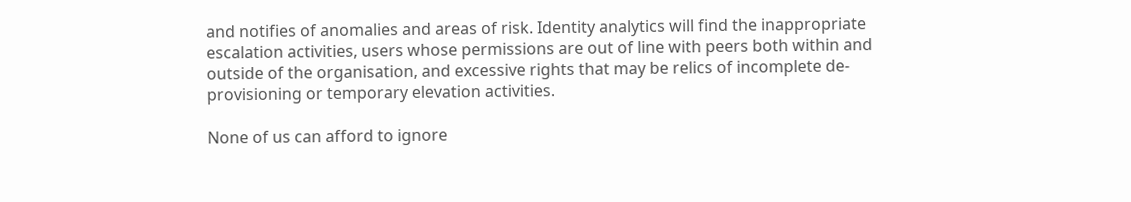and notifies of anomalies and areas of risk. Identity analytics will find the inappropriate escalation activities, users whose permissions are out of line with peers both within and outside of the organisation, and excessive rights that may be relics of incomplete de-provisioning or temporary elevation activities.

None of us can afford to ignore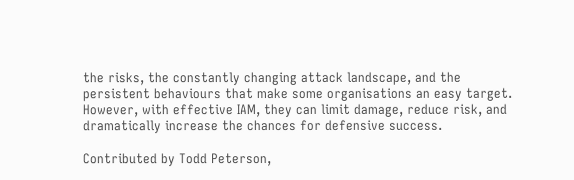the risks, the constantly changing attack landscape, and the persistent behaviours that make some organisations an easy target. However, with effective IAM, they can limit damage, reduce risk, and dramatically increase the chances for defensive success.

Contributed by Todd Peterson,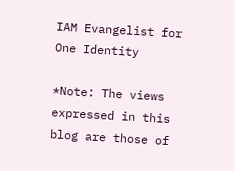IAM Evangelist for One Identity

*Note: The views expressed in this blog are those of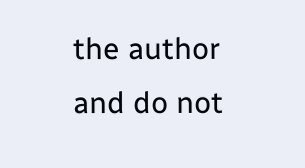the author and do not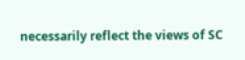necessarily reflect the views of SC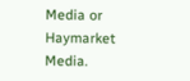Media or Haymarket Media.